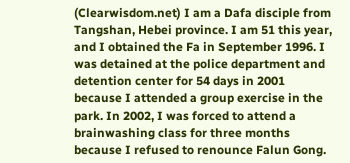(Clearwisdom.net) I am a Dafa disciple from Tangshan, Hebei province. I am 51 this year, and I obtained the Fa in September 1996. I was detained at the police department and detention center for 54 days in 2001 because I attended a group exercise in the park. In 2002, I was forced to attend a brainwashing class for three months because I refused to renounce Falun Gong.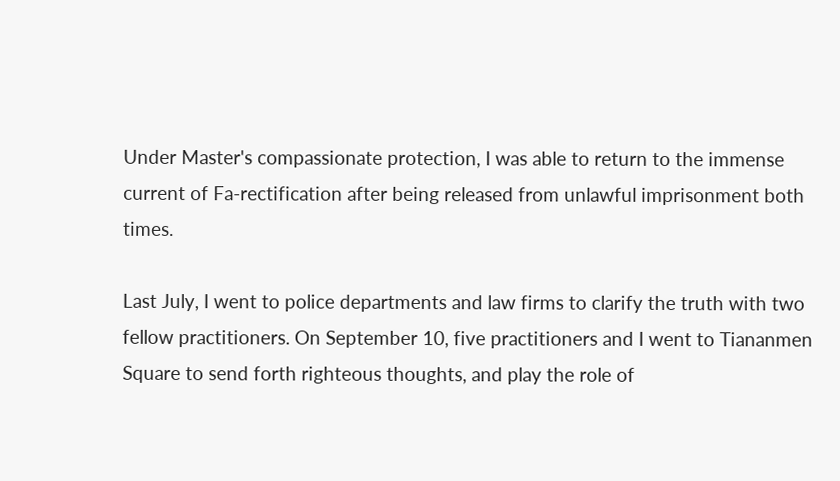Under Master's compassionate protection, I was able to return to the immense current of Fa-rectification after being released from unlawful imprisonment both times.

Last July, I went to police departments and law firms to clarify the truth with two fellow practitioners. On September 10, five practitioners and I went to Tiananmen Square to send forth righteous thoughts, and play the role of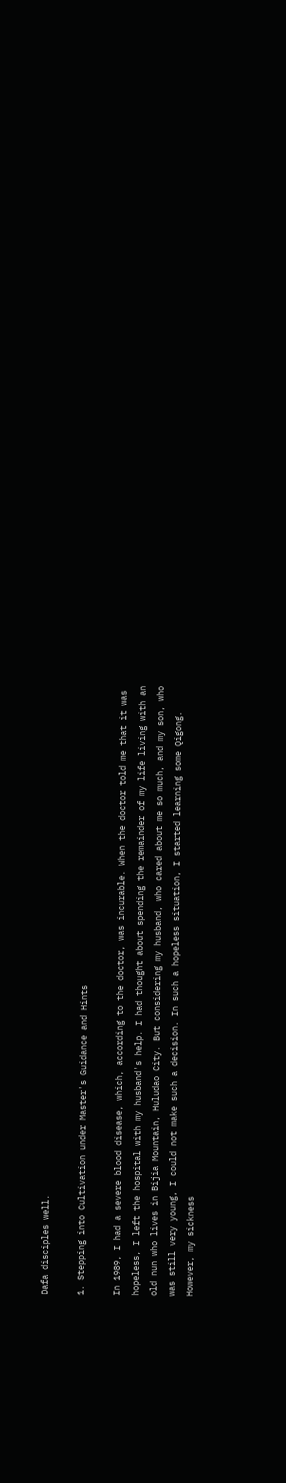Dafa disciples well.

1. Stepping into Cultivation under Master's Guidance and Hints

In 1989, I had a severe blood disease, which, according to the doctor, was incurable. When the doctor told me that it was hopeless, I left the hospital with my husband's help. I had thought about spending the remainder of my life living with an old nun who lives in Bijia Mountain, Huludao City. But considering my husband, who cared about me so much, and my son, who was still very young, I could not make such a decision. In such a hopeless situation, I started learning some Qigong. However, my sickness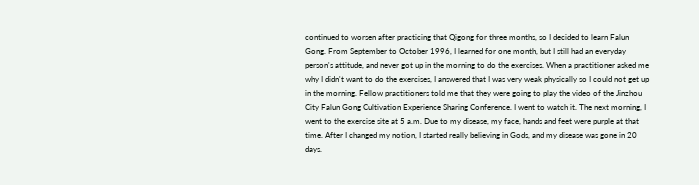continued to worsen after practicing that Qigong for three months, so I decided to learn Falun Gong. From September to October 1996, I learned for one month, but I still had an everyday person's attitude, and never got up in the morning to do the exercises. When a practitioner asked me why I didn't want to do the exercises, I answered that I was very weak physically so I could not get up in the morning. Fellow practitioners told me that they were going to play the video of the Jinzhou City Falun Gong Cultivation Experience Sharing Conference. I went to watch it. The next morning, I went to the exercise site at 5 a.m. Due to my disease, my face, hands and feet were purple at that time. After I changed my notion, I started really believing in Gods, and my disease was gone in 20 days.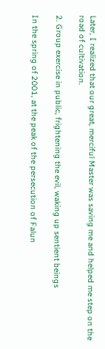Later, I realized that our great, merciful Master was saving me and helped me step on the road of cultivation.

2. Group exercise in public, frightening the evil, waking up sentient beings

In the spring of 2001, at the peak of the persecution of Falun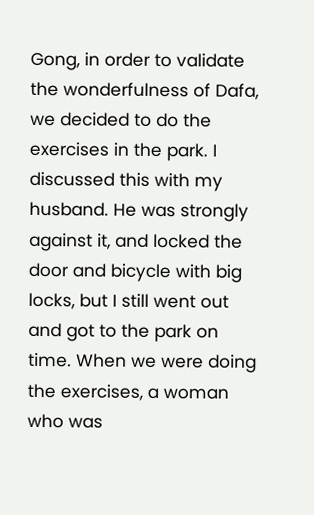Gong, in order to validate the wonderfulness of Dafa, we decided to do the exercises in the park. I discussed this with my husband. He was strongly against it, and locked the door and bicycle with big locks, but I still went out and got to the park on time. When we were doing the exercises, a woman who was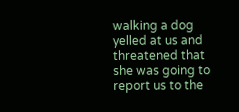walking a dog yelled at us and threatened that she was going to report us to the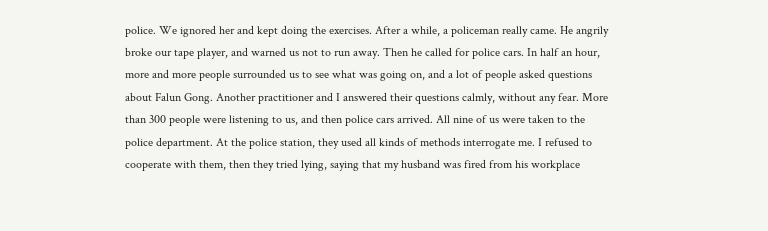police. We ignored her and kept doing the exercises. After a while, a policeman really came. He angrily broke our tape player, and warned us not to run away. Then he called for police cars. In half an hour, more and more people surrounded us to see what was going on, and a lot of people asked questions about Falun Gong. Another practitioner and I answered their questions calmly, without any fear. More than 300 people were listening to us, and then police cars arrived. All nine of us were taken to the police department. At the police station, they used all kinds of methods interrogate me. I refused to cooperate with them, then they tried lying, saying that my husband was fired from his workplace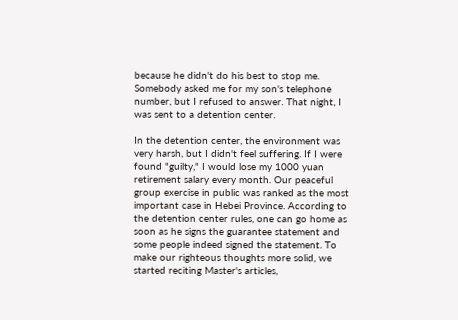because he didn't do his best to stop me. Somebody asked me for my son's telephone number, but I refused to answer. That night, I was sent to a detention center.

In the detention center, the environment was very harsh, but I didn't feel suffering. If I were found "guilty," I would lose my 1000 yuan retirement salary every month. Our peaceful group exercise in public was ranked as the most important case in Hebei Province. According to the detention center rules, one can go home as soon as he signs the guarantee statement and some people indeed signed the statement. To make our righteous thoughts more solid, we started reciting Master's articles,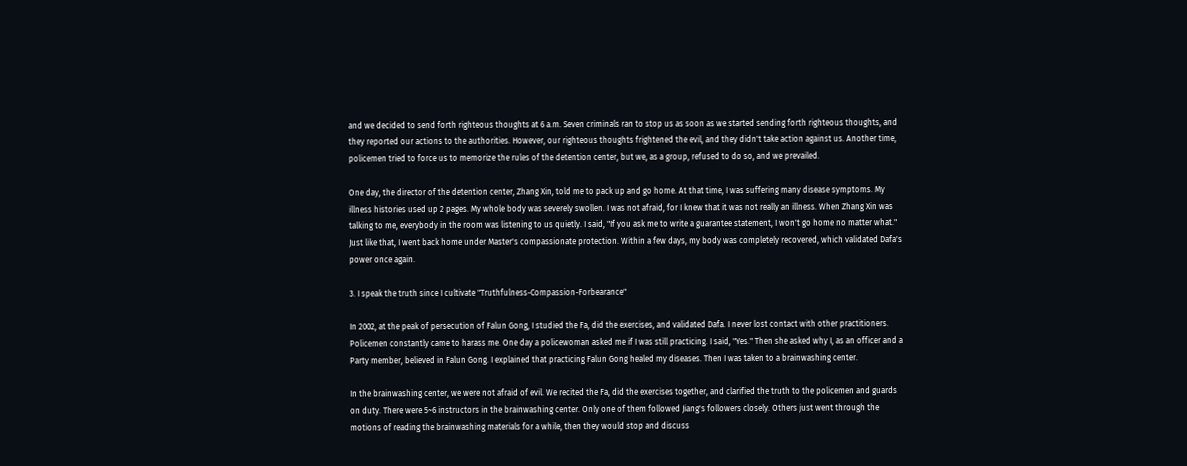and we decided to send forth righteous thoughts at 6 a.m. Seven criminals ran to stop us as soon as we started sending forth righteous thoughts, and they reported our actions to the authorities. However, our righteous thoughts frightened the evil, and they didn't take action against us. Another time, policemen tried to force us to memorize the rules of the detention center, but we, as a group, refused to do so, and we prevailed.

One day, the director of the detention center, Zhang Xin, told me to pack up and go home. At that time, I was suffering many disease symptoms. My illness histories used up 2 pages. My whole body was severely swollen. I was not afraid, for I knew that it was not really an illness. When Zhang Xin was talking to me, everybody in the room was listening to us quietly. I said, "If you ask me to write a guarantee statement, I won't go home no matter what." Just like that, I went back home under Master's compassionate protection. Within a few days, my body was completely recovered, which validated Dafa's power once again.

3. I speak the truth since I cultivate "Truthfulness-Compassion-Forbearance"

In 2002, at the peak of persecution of Falun Gong, I studied the Fa, did the exercises, and validated Dafa. I never lost contact with other practitioners. Policemen constantly came to harass me. One day a policewoman asked me if I was still practicing. I said, "Yes." Then she asked why I, as an officer and a Party member, believed in Falun Gong. I explained that practicing Falun Gong healed my diseases. Then I was taken to a brainwashing center.

In the brainwashing center, we were not afraid of evil. We recited the Fa, did the exercises together, and clarified the truth to the policemen and guards on duty. There were 5~6 instructors in the brainwashing center. Only one of them followed Jiang's followers closely. Others just went through the motions of reading the brainwashing materials for a while, then they would stop and discuss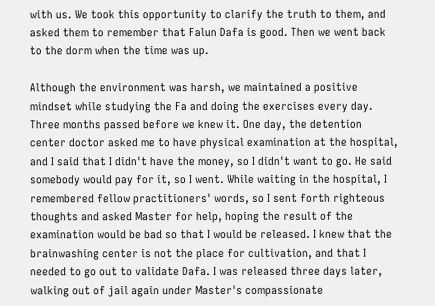with us. We took this opportunity to clarify the truth to them, and asked them to remember that Falun Dafa is good. Then we went back to the dorm when the time was up.

Although the environment was harsh, we maintained a positive mindset while studying the Fa and doing the exercises every day. Three months passed before we knew it. One day, the detention center doctor asked me to have physical examination at the hospital, and I said that I didn't have the money, so I didn't want to go. He said somebody would pay for it, so I went. While waiting in the hospital, I remembered fellow practitioners' words, so I sent forth righteous thoughts and asked Master for help, hoping the result of the examination would be bad so that I would be released. I knew that the brainwashing center is not the place for cultivation, and that I needed to go out to validate Dafa. I was released three days later, walking out of jail again under Master's compassionate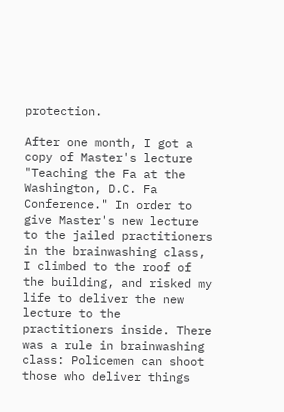protection.

After one month, I got a copy of Master's lecture "Teaching the Fa at the Washington, D.C. Fa Conference." In order to give Master's new lecture to the jailed practitioners in the brainwashing class, I climbed to the roof of the building, and risked my life to deliver the new lecture to the practitioners inside. There was a rule in brainwashing class: Policemen can shoot those who deliver things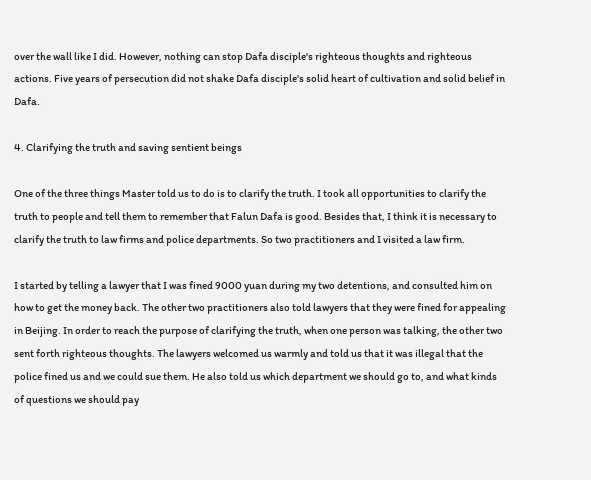over the wall like I did. However, nothing can stop Dafa disciple's righteous thoughts and righteous actions. Five years of persecution did not shake Dafa disciple's solid heart of cultivation and solid belief in Dafa.

4. Clarifying the truth and saving sentient beings

One of the three things Master told us to do is to clarify the truth. I took all opportunities to clarify the truth to people and tell them to remember that Falun Dafa is good. Besides that, I think it is necessary to clarify the truth to law firms and police departments. So two practitioners and I visited a law firm.

I started by telling a lawyer that I was fined 9000 yuan during my two detentions, and consulted him on how to get the money back. The other two practitioners also told lawyers that they were fined for appealing in Beijing. In order to reach the purpose of clarifying the truth, when one person was talking, the other two sent forth righteous thoughts. The lawyers welcomed us warmly and told us that it was illegal that the police fined us and we could sue them. He also told us which department we should go to, and what kinds of questions we should pay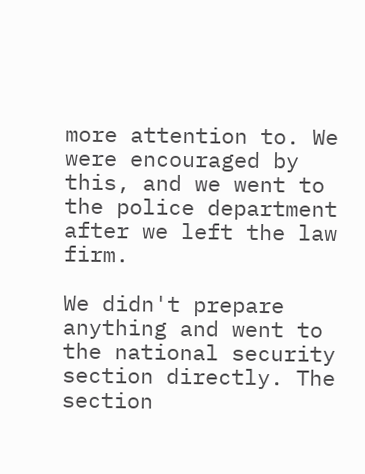more attention to. We were encouraged by this, and we went to the police department after we left the law firm.

We didn't prepare anything and went to the national security section directly. The section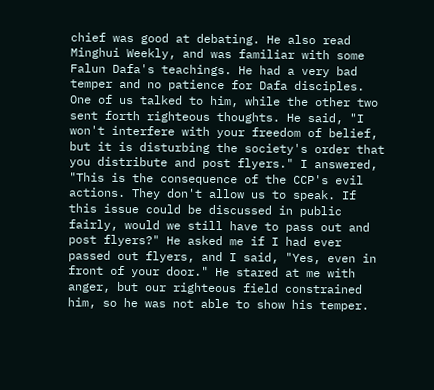chief was good at debating. He also read Minghui Weekly, and was familiar with some Falun Dafa's teachings. He had a very bad temper and no patience for Dafa disciples. One of us talked to him, while the other two sent forth righteous thoughts. He said, "I won't interfere with your freedom of belief, but it is disturbing the society's order that you distribute and post flyers." I answered, "This is the consequence of the CCP's evil actions. They don't allow us to speak. If this issue could be discussed in public fairly, would we still have to pass out and post flyers?" He asked me if I had ever passed out flyers, and I said, "Yes, even in front of your door." He stared at me with anger, but our righteous field constrained him, so he was not able to show his temper.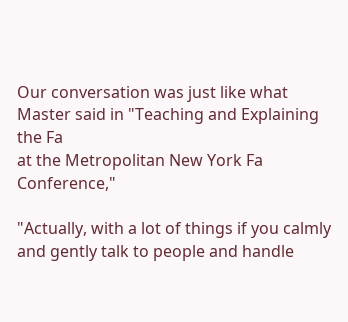Our conversation was just like what Master said in "Teaching and Explaining the Fa
at the Metropolitan New York Fa Conference,"

"Actually, with a lot of things if you calmly and gently talk to people and handle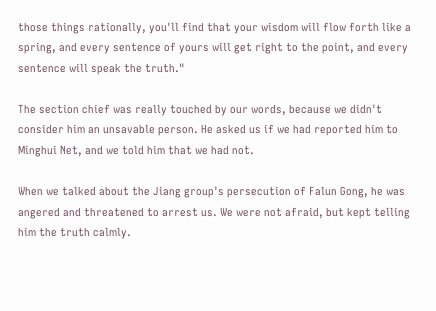those things rationally, you'll find that your wisdom will flow forth like a spring, and every sentence of yours will get right to the point, and every sentence will speak the truth."

The section chief was really touched by our words, because we didn't consider him an unsavable person. He asked us if we had reported him to Minghui Net, and we told him that we had not.

When we talked about the Jiang group's persecution of Falun Gong, he was angered and threatened to arrest us. We were not afraid, but kept telling him the truth calmly.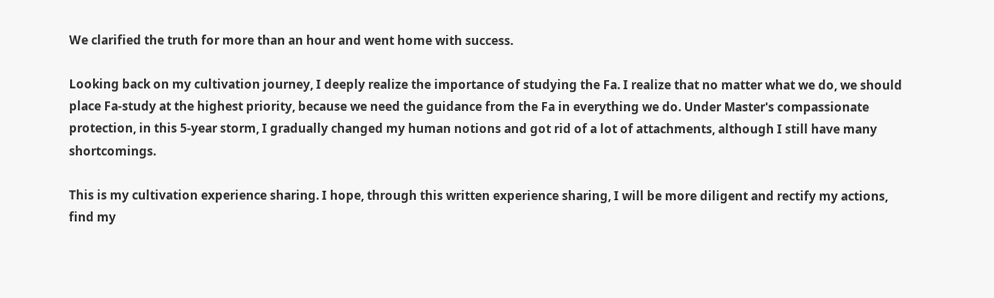We clarified the truth for more than an hour and went home with success.

Looking back on my cultivation journey, I deeply realize the importance of studying the Fa. I realize that no matter what we do, we should place Fa-study at the highest priority, because we need the guidance from the Fa in everything we do. Under Master's compassionate protection, in this 5-year storm, I gradually changed my human notions and got rid of a lot of attachments, although I still have many shortcomings.

This is my cultivation experience sharing. I hope, through this written experience sharing, I will be more diligent and rectify my actions, find my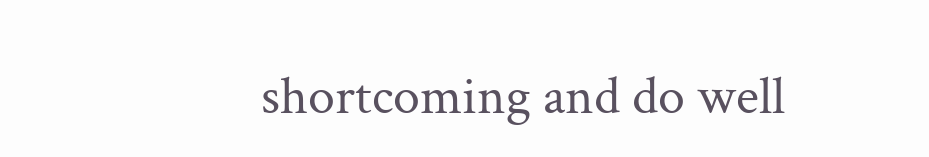shortcoming and do well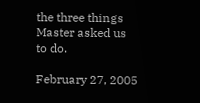the three things Master asked us to do.

February 27, 2005